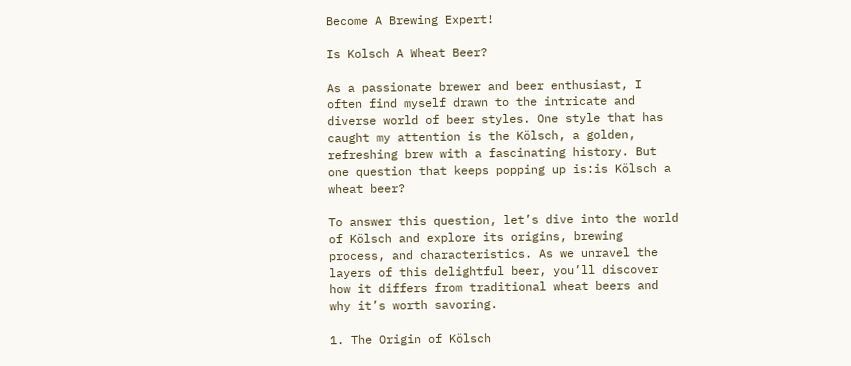Become A Brewing Expert!

Is Kolsch A Wheat Beer?

As a passionate brewer and beer enthusiast, I often find myself drawn to the intricate and diverse world of beer styles. One style that has caught my attention is the Kölsch, a golden, refreshing brew with a fascinating history. But one question that keeps popping up is:is Kölsch a wheat beer?

To answer this question, let’s dive into the world of Kölsch and explore its origins, brewing process, and characteristics. As we unravel the layers of this delightful beer, you’ll discover how it differs from traditional wheat beers and why it’s worth savoring.

1. The Origin of Kölsch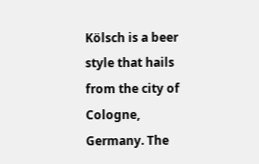Kölsch is a beer style that hails from the city of Cologne, Germany. The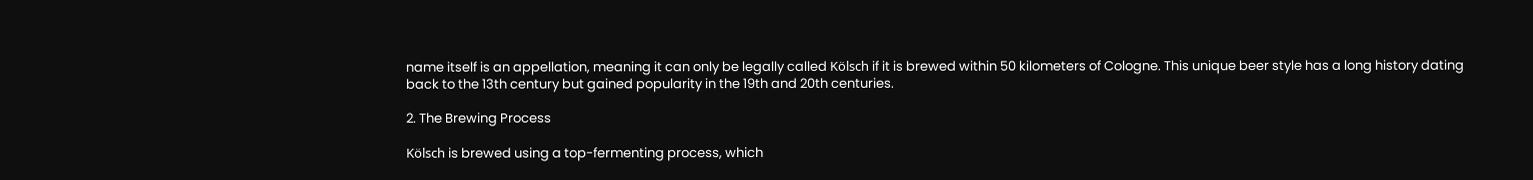name itself is an appellation, meaning it can only be legally called Kölsch if it is brewed within 50 kilometers of Cologne. This unique beer style has a long history dating back to the 13th century but gained popularity in the 19th and 20th centuries.

2. The Brewing Process

Kölsch is brewed using a top-fermenting process, which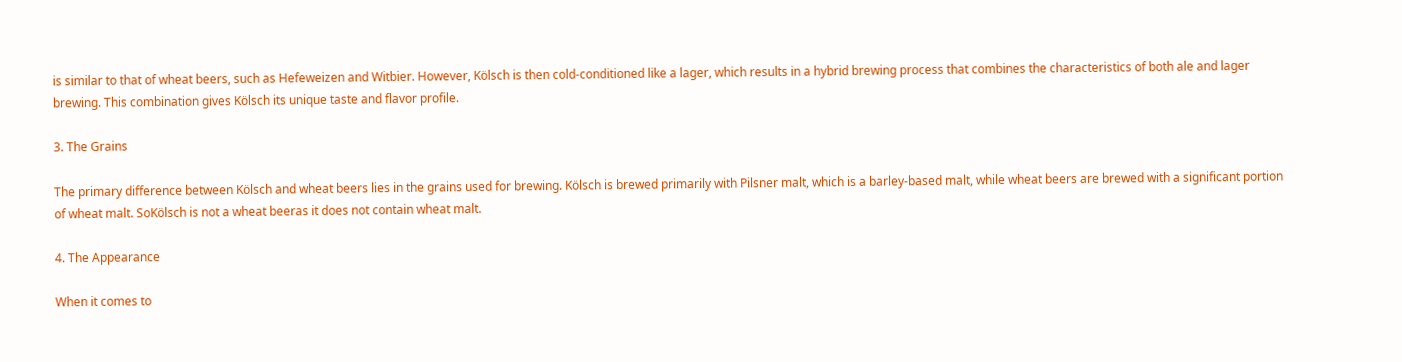is similar to that of wheat beers, such as Hefeweizen and Witbier. However, Kölsch is then cold-conditioned like a lager, which results in a hybrid brewing process that combines the characteristics of both ale and lager brewing. This combination gives Kölsch its unique taste and flavor profile.

3. The Grains

The primary difference between Kölsch and wheat beers lies in the grains used for brewing. Kölsch is brewed primarily with Pilsner malt, which is a barley-based malt, while wheat beers are brewed with a significant portion of wheat malt. SoKölsch is not a wheat beeras it does not contain wheat malt.

4. The Appearance

When it comes to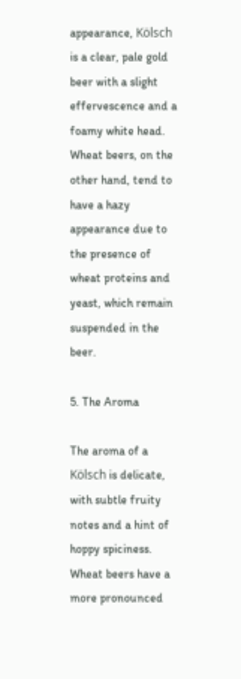appearance, Kölsch is a clear, pale gold beer with a slight effervescence and a foamy white head. Wheat beers, on the other hand, tend to have a hazy appearance due to the presence of wheat proteins and yeast, which remain suspended in the beer.

5. The Aroma

The aroma of a Kölsch is delicate, with subtle fruity notes and a hint of hoppy spiciness. Wheat beers have a more pronounced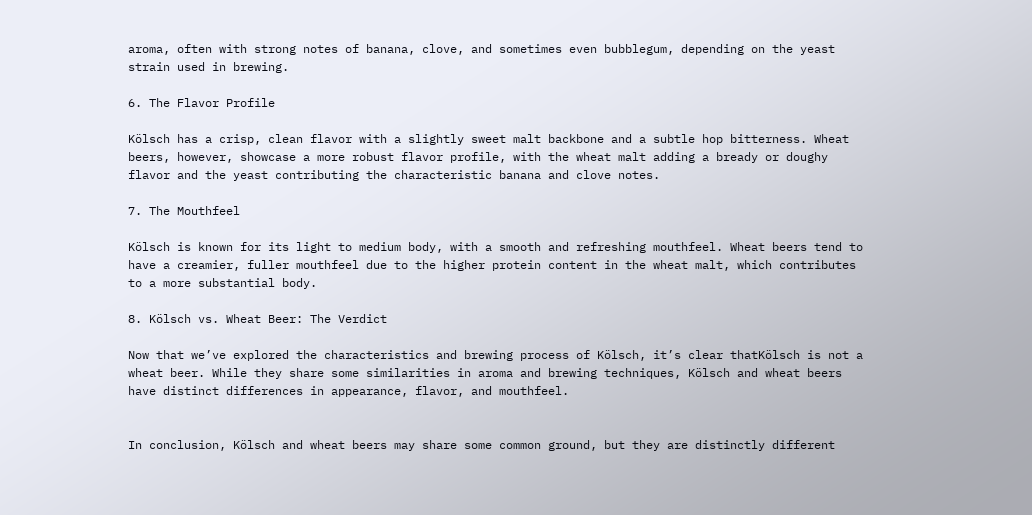aroma, often with strong notes of banana, clove, and sometimes even bubblegum, depending on the yeast strain used in brewing.

6. The Flavor Profile

Kölsch has a crisp, clean flavor with a slightly sweet malt backbone and a subtle hop bitterness. Wheat beers, however, showcase a more robust flavor profile, with the wheat malt adding a bready or doughy flavor and the yeast contributing the characteristic banana and clove notes.

7. The Mouthfeel

Kölsch is known for its light to medium body, with a smooth and refreshing mouthfeel. Wheat beers tend to have a creamier, fuller mouthfeel due to the higher protein content in the wheat malt, which contributes to a more substantial body.

8. Kölsch vs. Wheat Beer: The Verdict

Now that we’ve explored the characteristics and brewing process of Kölsch, it’s clear thatKölsch is not a wheat beer. While they share some similarities in aroma and brewing techniques, Kölsch and wheat beers have distinct differences in appearance, flavor, and mouthfeel.


In conclusion, Kölsch and wheat beers may share some common ground, but they are distinctly different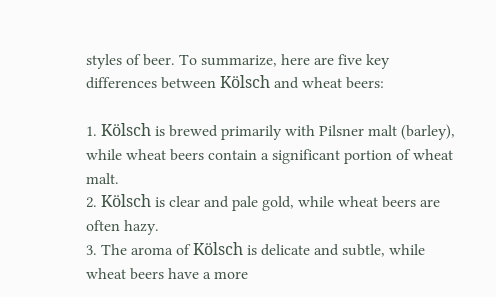styles of beer. To summarize, here are five key differences between Kölsch and wheat beers:

1. Kölsch is brewed primarily with Pilsner malt (barley), while wheat beers contain a significant portion of wheat malt.
2. Kölsch is clear and pale gold, while wheat beers are often hazy.
3. The aroma of Kölsch is delicate and subtle, while wheat beers have a more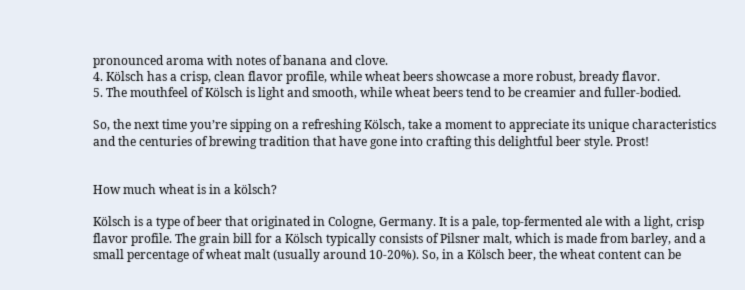pronounced aroma with notes of banana and clove.
4. Kölsch has a crisp, clean flavor profile, while wheat beers showcase a more robust, bready flavor.
5. The mouthfeel of Kölsch is light and smooth, while wheat beers tend to be creamier and fuller-bodied.

So, the next time you’re sipping on a refreshing Kölsch, take a moment to appreciate its unique characteristics and the centuries of brewing tradition that have gone into crafting this delightful beer style. Prost!


How much wheat is in a kölsch?

Kölsch is a type of beer that originated in Cologne, Germany. It is a pale, top-fermented ale with a light, crisp flavor profile. The grain bill for a Kölsch typically consists of Pilsner malt, which is made from barley, and a small percentage of wheat malt (usually around 10-20%). So, in a Kölsch beer, the wheat content can be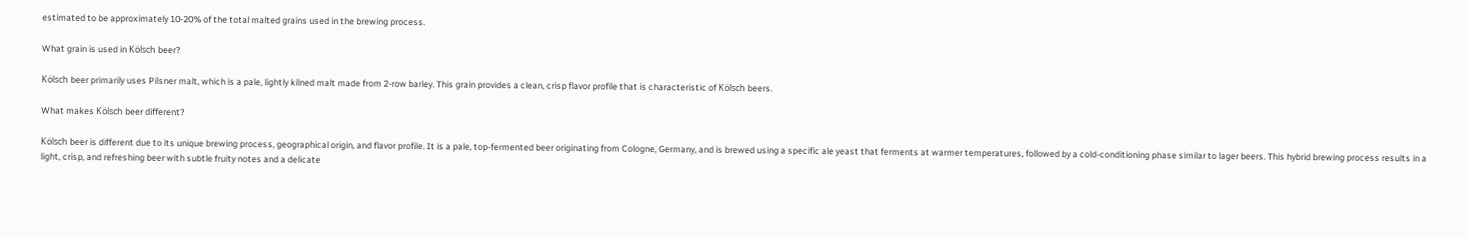estimated to be approximately 10-20% of the total malted grains used in the brewing process.

What grain is used in Kölsch beer?

Kölsch beer primarily uses Pilsner malt, which is a pale, lightly kilned malt made from 2-row barley. This grain provides a clean, crisp flavor profile that is characteristic of Kölsch beers.

What makes Kölsch beer different?

Kölsch beer is different due to its unique brewing process, geographical origin, and flavor profile. It is a pale, top-fermented beer originating from Cologne, Germany, and is brewed using a specific ale yeast that ferments at warmer temperatures, followed by a cold-conditioning phase similar to lager beers. This hybrid brewing process results in a light, crisp, and refreshing beer with subtle fruity notes and a delicate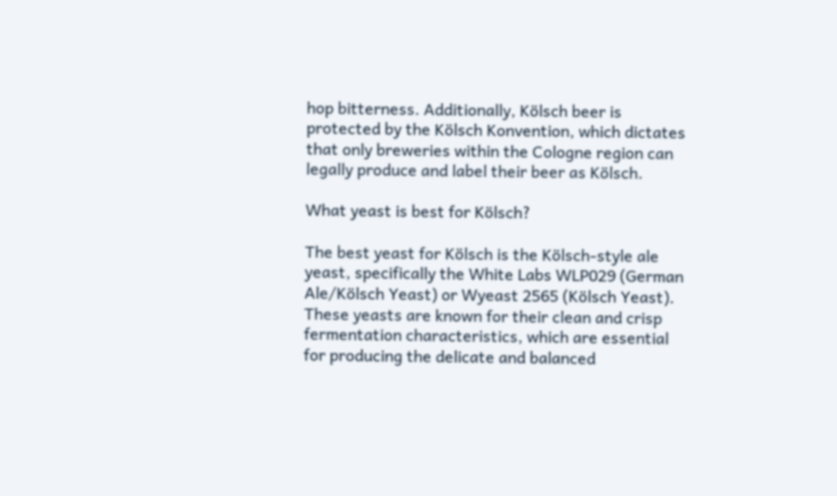hop bitterness. Additionally, Kölsch beer is protected by the Kölsch Konvention, which dictates that only breweries within the Cologne region can legally produce and label their beer as Kölsch.

What yeast is best for Kölsch?

The best yeast for Kölsch is the Kölsch-style ale yeast, specifically the White Labs WLP029 (German Ale/Kölsch Yeast) or Wyeast 2565 (Kölsch Yeast). These yeasts are known for their clean and crisp fermentation characteristics, which are essential for producing the delicate and balanced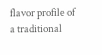flavor profile of a traditional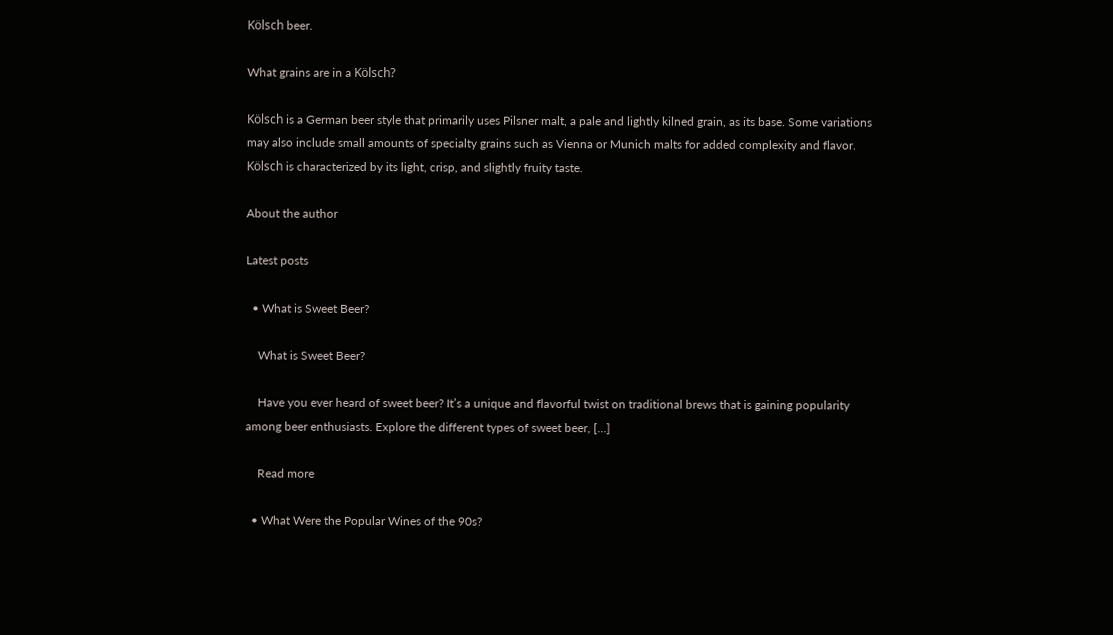Kölsch beer.

What grains are in a Kölsch?

Kölsch is a German beer style that primarily uses Pilsner malt, a pale and lightly kilned grain, as its base. Some variations may also include small amounts of specialty grains such as Vienna or Munich malts for added complexity and flavor. Kölsch is characterized by its light, crisp, and slightly fruity taste.

About the author

Latest posts

  • What is Sweet Beer?

    What is Sweet Beer?

    Have you ever heard of sweet beer? It’s a unique and flavorful twist on traditional brews that is gaining popularity among beer enthusiasts. Explore the different types of sweet beer, […]

    Read more

  • What Were the Popular Wines of the 90s?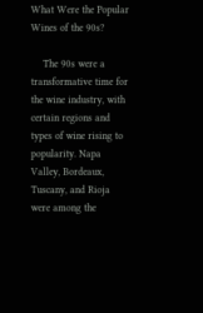What Were the Popular Wines of the 90s?

    The 90s were a transformative time for the wine industry, with certain regions and types of wine rising to popularity. Napa Valley, Bordeaux, Tuscany, and Rioja were among the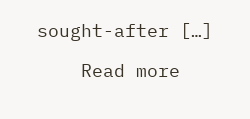sought-after […]

    Read more